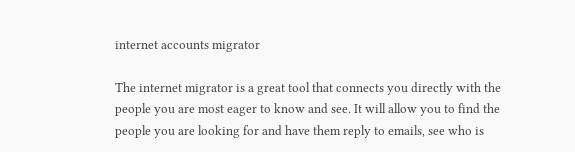internet accounts migrator

The internet migrator is a great tool that connects you directly with the people you are most eager to know and see. It will allow you to find the people you are looking for and have them reply to emails, see who is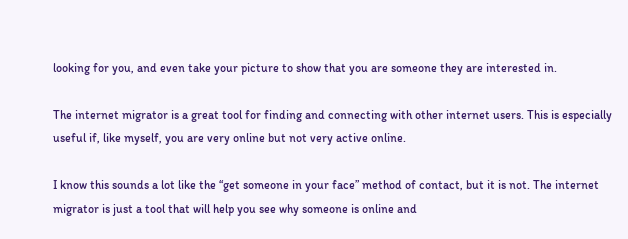looking for you, and even take your picture to show that you are someone they are interested in.

The internet migrator is a great tool for finding and connecting with other internet users. This is especially useful if, like myself, you are very online but not very active online.

I know this sounds a lot like the “get someone in your face” method of contact, but it is not. The internet migrator is just a tool that will help you see why someone is online and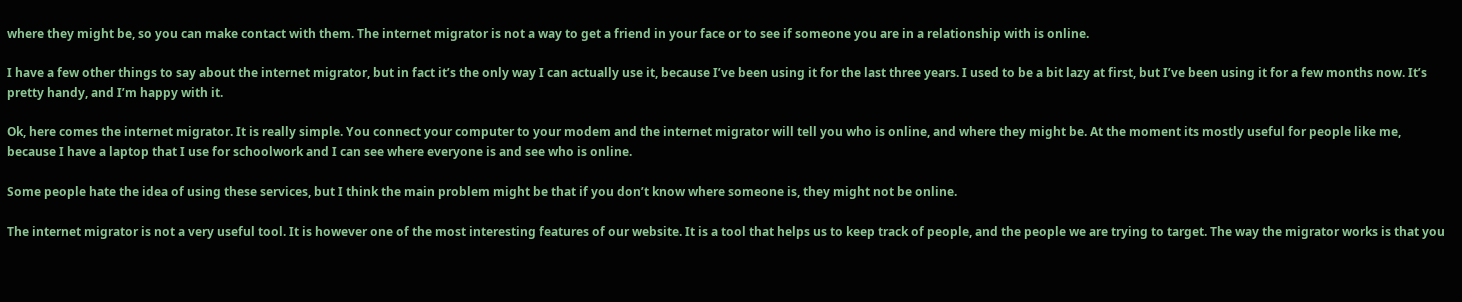where they might be, so you can make contact with them. The internet migrator is not a way to get a friend in your face or to see if someone you are in a relationship with is online.

I have a few other things to say about the internet migrator, but in fact it’s the only way I can actually use it, because I’ve been using it for the last three years. I used to be a bit lazy at first, but I’ve been using it for a few months now. It’s pretty handy, and I’m happy with it.

Ok, here comes the internet migrator. It is really simple. You connect your computer to your modem and the internet migrator will tell you who is online, and where they might be. At the moment its mostly useful for people like me, because I have a laptop that I use for schoolwork and I can see where everyone is and see who is online.

Some people hate the idea of using these services, but I think the main problem might be that if you don’t know where someone is, they might not be online.

The internet migrator is not a very useful tool. It is however one of the most interesting features of our website. It is a tool that helps us to keep track of people, and the people we are trying to target. The way the migrator works is that you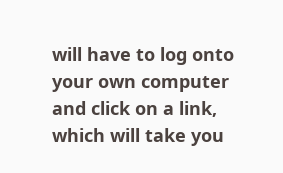will have to log onto your own computer and click on a link, which will take you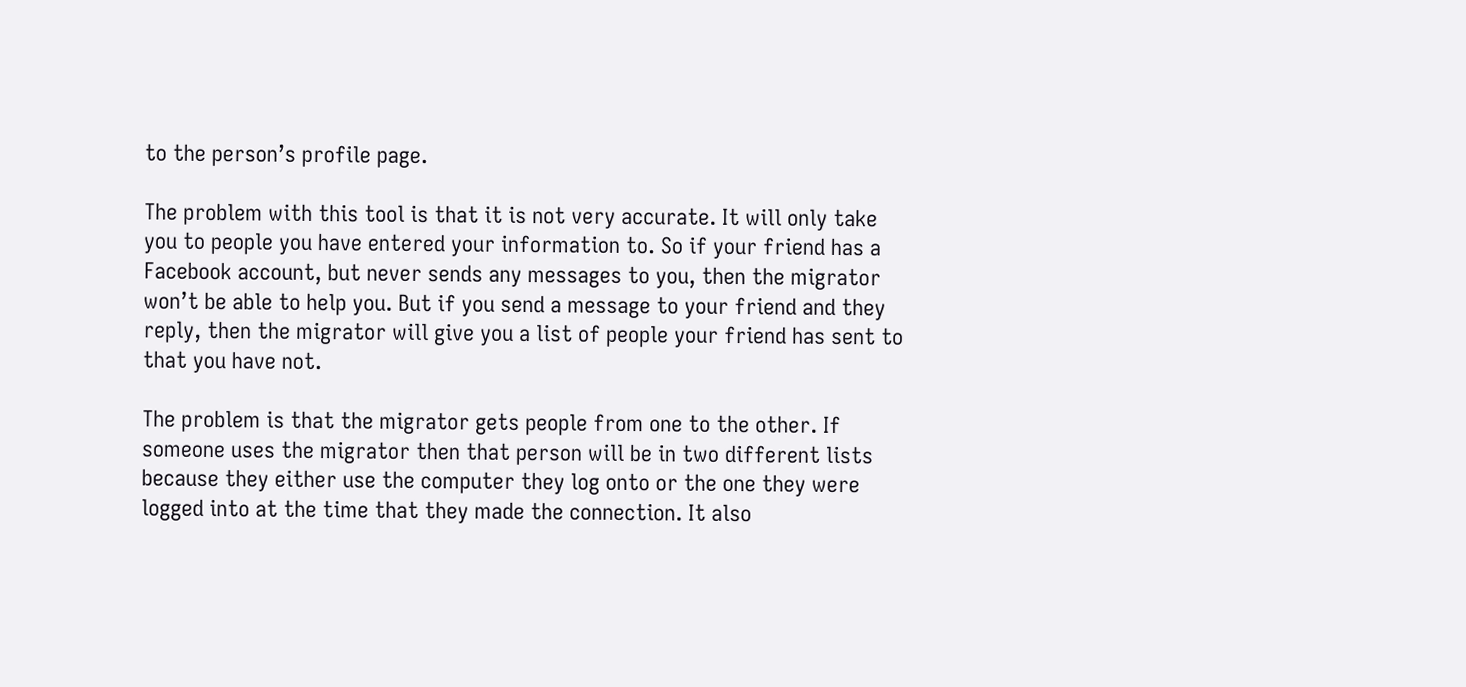to the person’s profile page.

The problem with this tool is that it is not very accurate. It will only take you to people you have entered your information to. So if your friend has a Facebook account, but never sends any messages to you, then the migrator won’t be able to help you. But if you send a message to your friend and they reply, then the migrator will give you a list of people your friend has sent to that you have not.

The problem is that the migrator gets people from one to the other. If someone uses the migrator then that person will be in two different lists because they either use the computer they log onto or the one they were logged into at the time that they made the connection. It also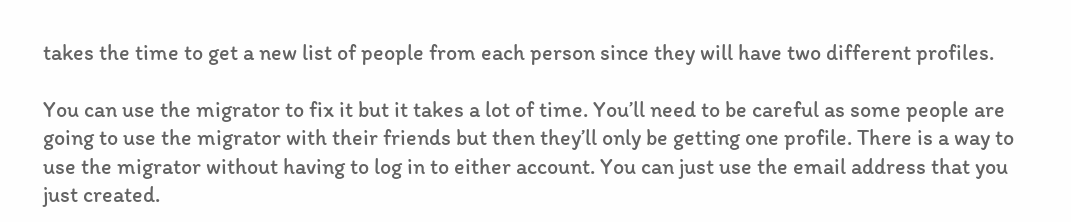takes the time to get a new list of people from each person since they will have two different profiles.

You can use the migrator to fix it but it takes a lot of time. You’ll need to be careful as some people are going to use the migrator with their friends but then they’ll only be getting one profile. There is a way to use the migrator without having to log in to either account. You can just use the email address that you just created.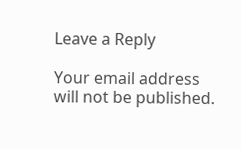Leave a Reply

Your email address will not be published.